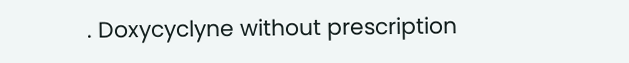. Doxycyclyne without prescription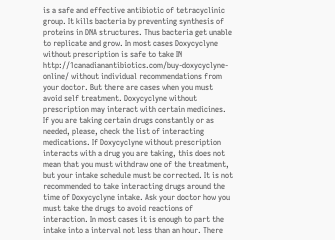is a safe and effective antibiotic of tetracyclinic group. It kills bacteria by preventing synthesis of proteins in DNA structures. Thus bacteria get unable to replicate and grow. In most cases Doxycyclyne without prescription is safe to take IN http://1canadianantibiotics.com/buy-doxycyclyne-online/ without individual recommendations from your doctor. But there are cases when you must avoid self treatment. Doxycyclyne without prescription may interact with certain medicines. If you are taking certain drugs constantly or as needed, please, check the list of interacting medications. If Doxycyclyne without prescription interacts with a drug you are taking, this does not mean that you must withdraw one of the treatment, but your intake schedule must be corrected. It is not recommended to take interacting drugs around the time of Doxycyclyne intake. Ask your doctor how you must take the drugs to avoid reactions of interaction. In most cases it is enough to part the intake into a interval not less than an hour. There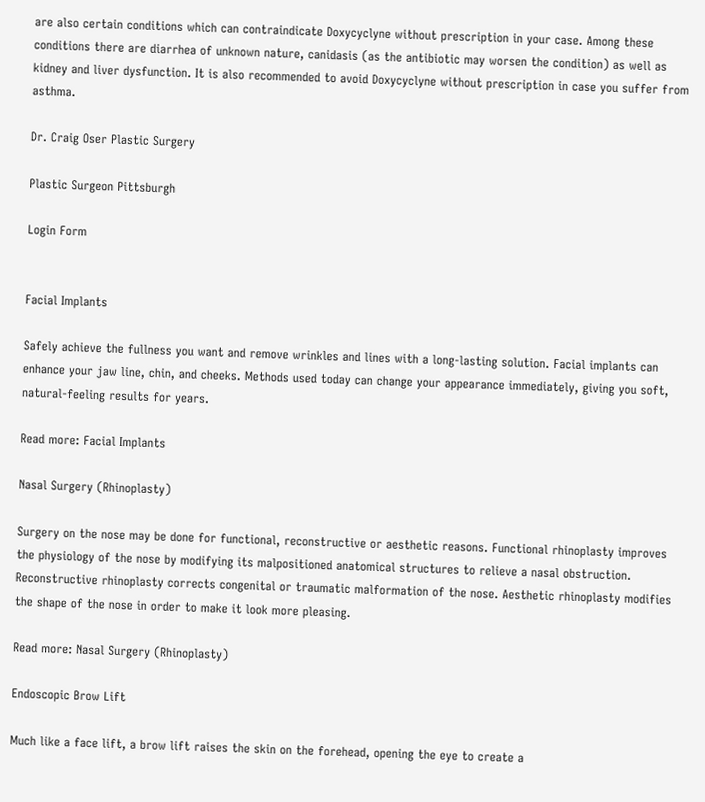are also certain conditions which can contraindicate Doxycyclyne without prescription in your case. Among these conditions there are diarrhea of unknown nature, canidasis (as the antibiotic may worsen the condition) as well as kidney and liver dysfunction. It is also recommended to avoid Doxycyclyne without prescription in case you suffer from asthma.

Dr. Craig Oser Plastic Surgery

Plastic Surgeon Pittsburgh

Login Form


Facial Implants

Safely achieve the fullness you want and remove wrinkles and lines with a long-lasting solution. Facial implants can enhance your jaw line, chin, and cheeks. Methods used today can change your appearance immediately, giving you soft, natural-feeling results for years.

Read more: Facial Implants

Nasal Surgery (Rhinoplasty)

Surgery on the nose may be done for functional, reconstructive or aesthetic reasons. Functional rhinoplasty improves the physiology of the nose by modifying its malpositioned anatomical structures to relieve a nasal obstruction. Reconstructive rhinoplasty corrects congenital or traumatic malformation of the nose. Aesthetic rhinoplasty modifies the shape of the nose in order to make it look more pleasing.

Read more: Nasal Surgery (Rhinoplasty)

Endoscopic Brow Lift

Much like a face lift, a brow lift raises the skin on the forehead, opening the eye to create a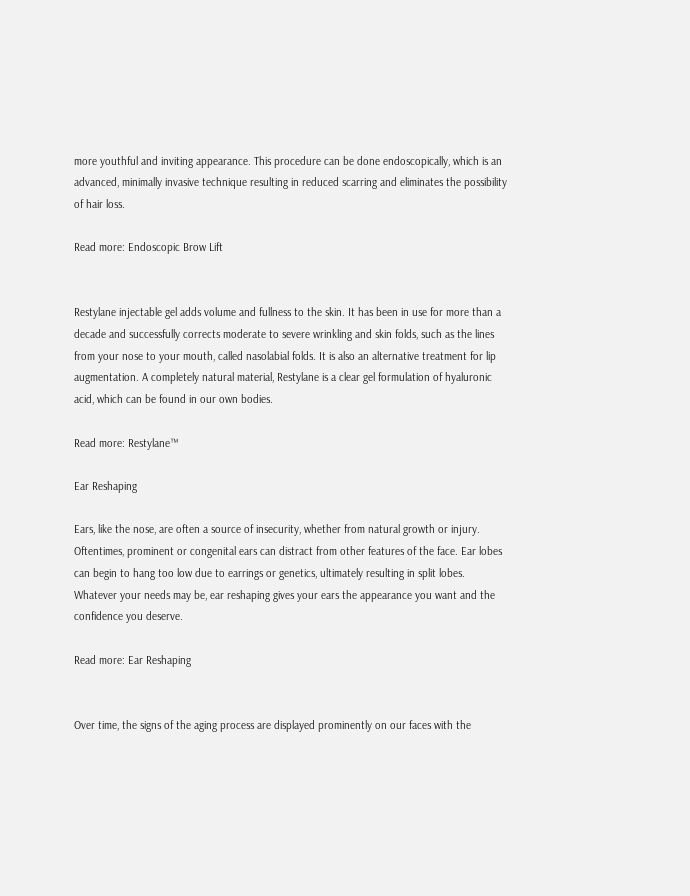more youthful and inviting appearance. This procedure can be done endoscopically, which is an advanced, minimally invasive technique resulting in reduced scarring and eliminates the possibility of hair loss.

Read more: Endoscopic Brow Lift


Restylane injectable gel adds volume and fullness to the skin. It has been in use for more than a decade and successfully corrects moderate to severe wrinkling and skin folds, such as the lines from your nose to your mouth, called nasolabial folds. It is also an alternative treatment for lip augmentation. A completely natural material, Restylane is a clear gel formulation of hyaluronic acid, which can be found in our own bodies.

Read more: Restylane™

Ear Reshaping

Ears, like the nose, are often a source of insecurity, whether from natural growth or injury. Oftentimes, prominent or congenital ears can distract from other features of the face. Ear lobes can begin to hang too low due to earrings or genetics, ultimately resulting in split lobes. Whatever your needs may be, ear reshaping gives your ears the appearance you want and the confidence you deserve.

Read more: Ear Reshaping


Over time, the signs of the aging process are displayed prominently on our faces with the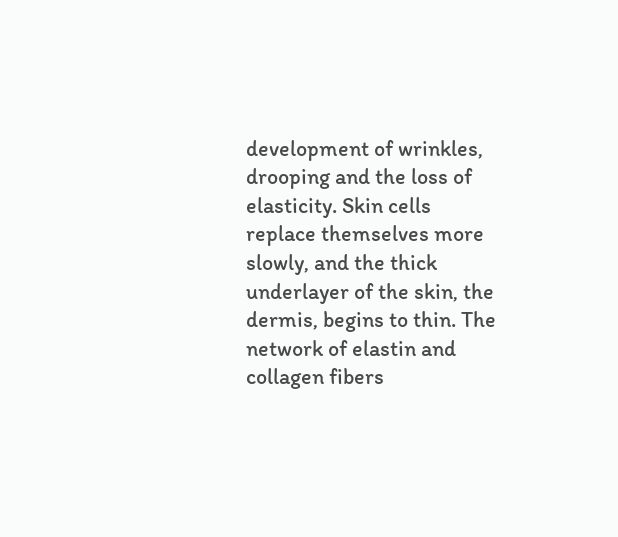development of wrinkles, drooping and the loss of elasticity. Skin cells replace themselves more slowly, and the thick underlayer of the skin, the dermis, begins to thin. The network of elastin and collagen fibers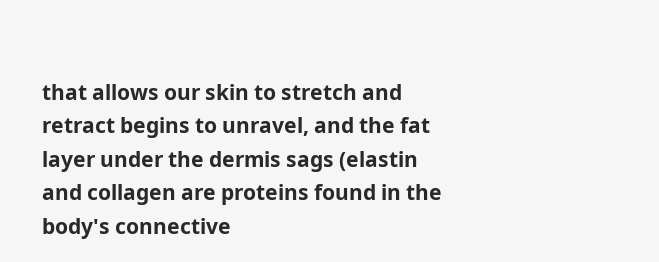that allows our skin to stretch and retract begins to unravel, and the fat layer under the dermis sags (elastin and collagen are proteins found in the body's connective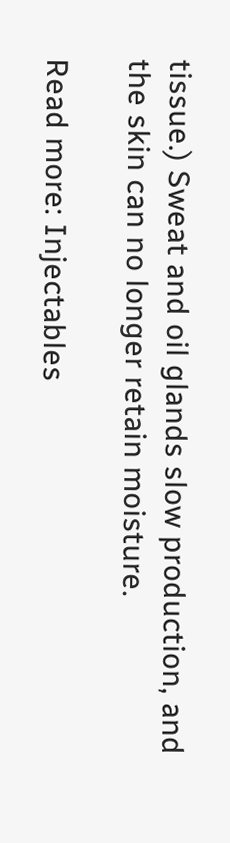tissue.) Sweat and oil glands slow production, and the skin can no longer retain moisture.

Read more: Injectables